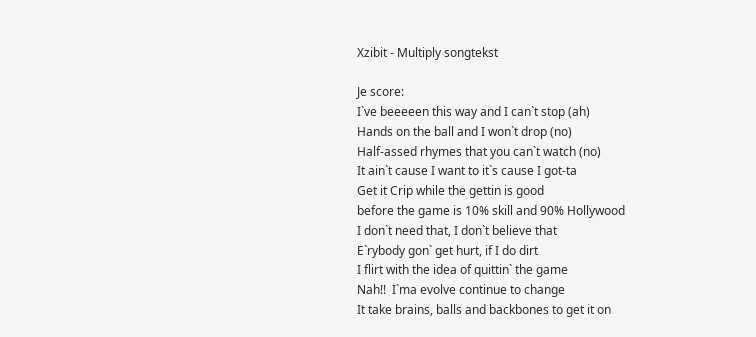Xzibit - Multiply songtekst

Je score:
I`ve beeeeen this way and I can`t stop (ah)
Hands on the ball and I won`t drop (no)
Half-assed rhymes that you can`t watch (no)
It ain`t cause I want to it`s cause I got-ta
Get it Crip while the gettin is good
before the game is 10% skill and 90% Hollywood
I don`t need that, I don`t believe that
E`rybody gon` get hurt, if I do dirt
I flirt with the idea of quittin` the game
Nah!!  I`ma evolve continue to change
It take brains, balls and backbones to get it on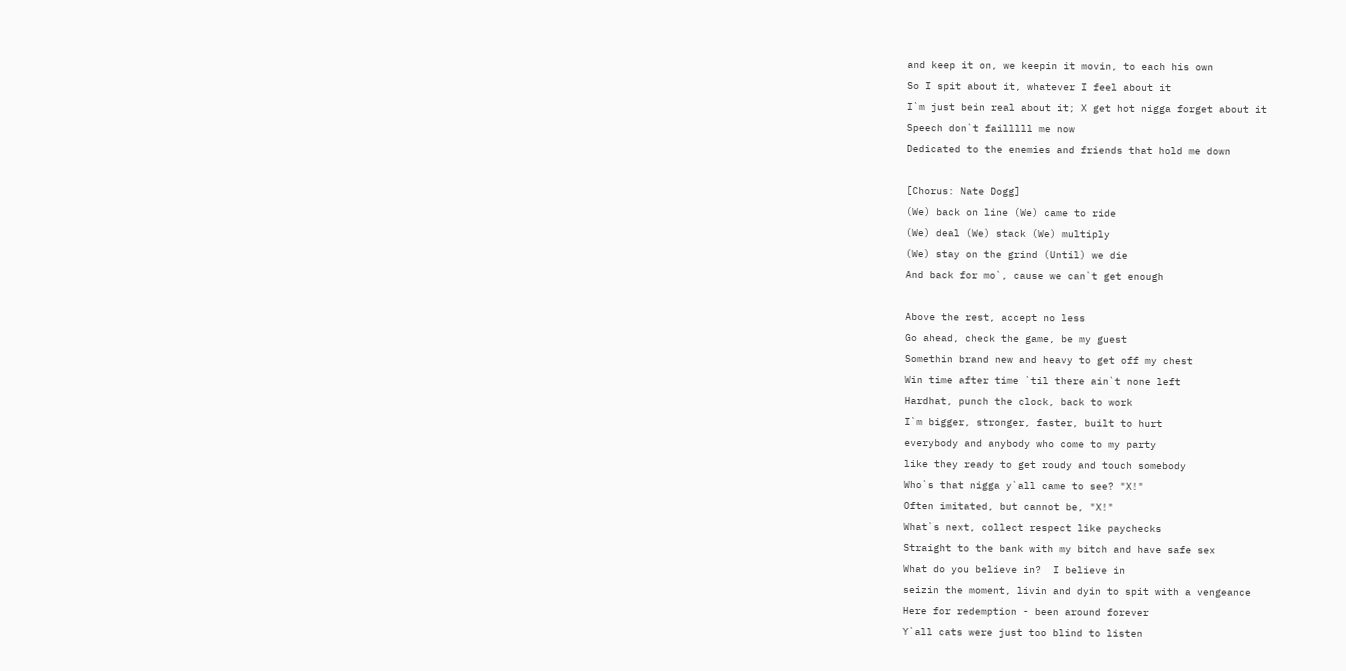and keep it on, we keepin it movin, to each his own
So I spit about it, whatever I feel about it
I`m just bein real about it; X get hot nigga forget about it
Speech don`t failllll me now
Dedicated to the enemies and friends that hold me down

[Chorus: Nate Dogg]
(We) back on line (We) came to ride
(We) deal (We) stack (We) multiply
(We) stay on the grind (Until) we die
And back for mo`, cause we can`t get enough

Above the rest, accept no less
Go ahead, check the game, be my guest
Somethin brand new and heavy to get off my chest
Win time after time `til there ain`t none left
Hardhat, punch the clock, back to work
I`m bigger, stronger, faster, built to hurt
everybody and anybody who come to my party
like they ready to get roudy and touch somebody
Who`s that nigga y`all came to see? "X!"
Often imitated, but cannot be, "X!"
What`s next, collect respect like paychecks
Straight to the bank with my bitch and have safe sex
What do you believe in?  I believe in
seizin the moment, livin and dyin to spit with a vengeance
Here for redemption - been around forever
Y`all cats were just too blind to listen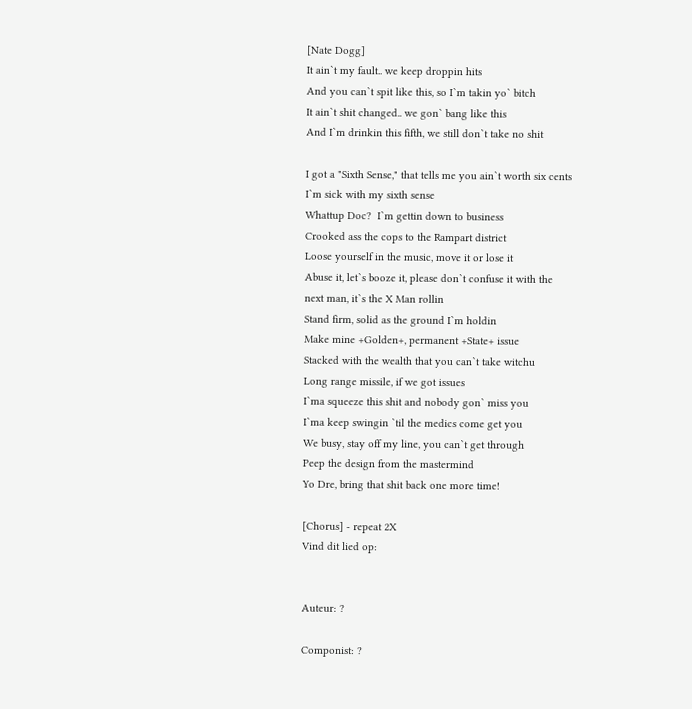[Nate Dogg]
It ain`t my fault.. we keep droppin hits
And you can`t spit like this, so I`m takin yo` bitch
It ain`t shit changed.. we gon` bang like this
And I`m drinkin this fifth, we still don`t take no shit

I got a "Sixth Sense," that tells me you ain`t worth six cents
I`m sick with my sixth sense
Whattup Doc?  I`m gettin down to business
Crooked ass the cops to the Rampart district
Loose yourself in the music, move it or lose it
Abuse it, let`s booze it, please don`t confuse it with the
next man, it`s the X Man rollin
Stand firm, solid as the ground I`m holdin
Make mine +Golden+, permanent +State+ issue
Stacked with the wealth that you can`t take witchu
Long range missile, if we got issues
I`ma squeeze this shit and nobody gon` miss you
I`ma keep swingin `til the medics come get you
We busy, stay off my line, you can`t get through
Peep the design from the mastermind
Yo Dre, bring that shit back one more time!

[Chorus] - repeat 2X
Vind dit lied op:


Auteur: ?

Componist: ?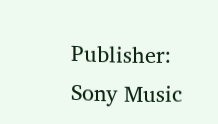Publisher: Sony Music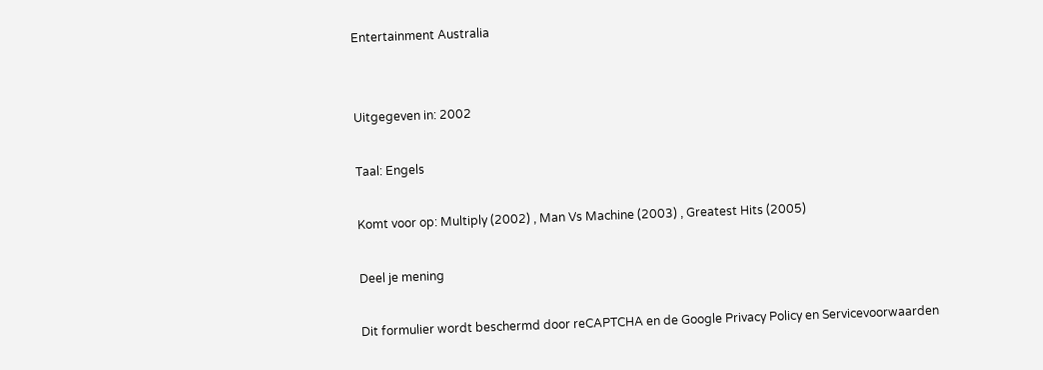Entertainment Australia


Uitgegeven in: 2002

Taal: Engels

Komt voor op: Multiply (2002) , Man Vs Machine (2003) , Greatest Hits (2005)

Deel je mening

Dit formulier wordt beschermd door reCAPTCHA en de Google Privacy Policy en Servicevoorwaarden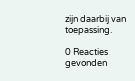zijn daarbij van toepassing.

0 Reacties gevonden